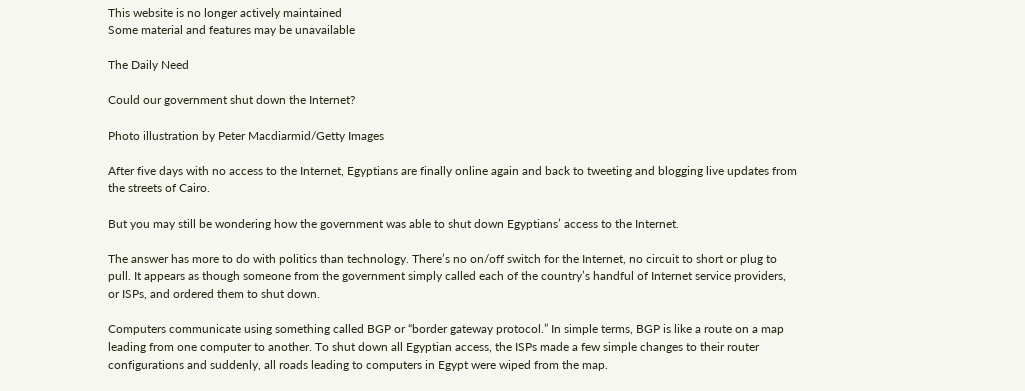This website is no longer actively maintained
Some material and features may be unavailable

The Daily Need

Could our government shut down the Internet?

Photo illustration by Peter Macdiarmid/Getty Images

After five days with no access to the Internet, Egyptians are finally online again and back to tweeting and blogging live updates from the streets of Cairo.

But you may still be wondering how the government was able to shut down Egyptians’ access to the Internet.

The answer has more to do with politics than technology. There’s no on/off switch for the Internet, no circuit to short or plug to pull. It appears as though someone from the government simply called each of the country’s handful of Internet service providers, or ISPs, and ordered them to shut down.

Computers communicate using something called BGP or “border gateway protocol.” In simple terms, BGP is like a route on a map leading from one computer to another. To shut down all Egyptian access, the ISPs made a few simple changes to their router configurations and suddenly, all roads leading to computers in Egypt were wiped from the map.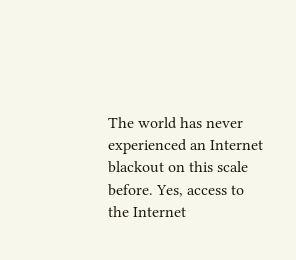The world has never experienced an Internet blackout on this scale before. Yes, access to the Internet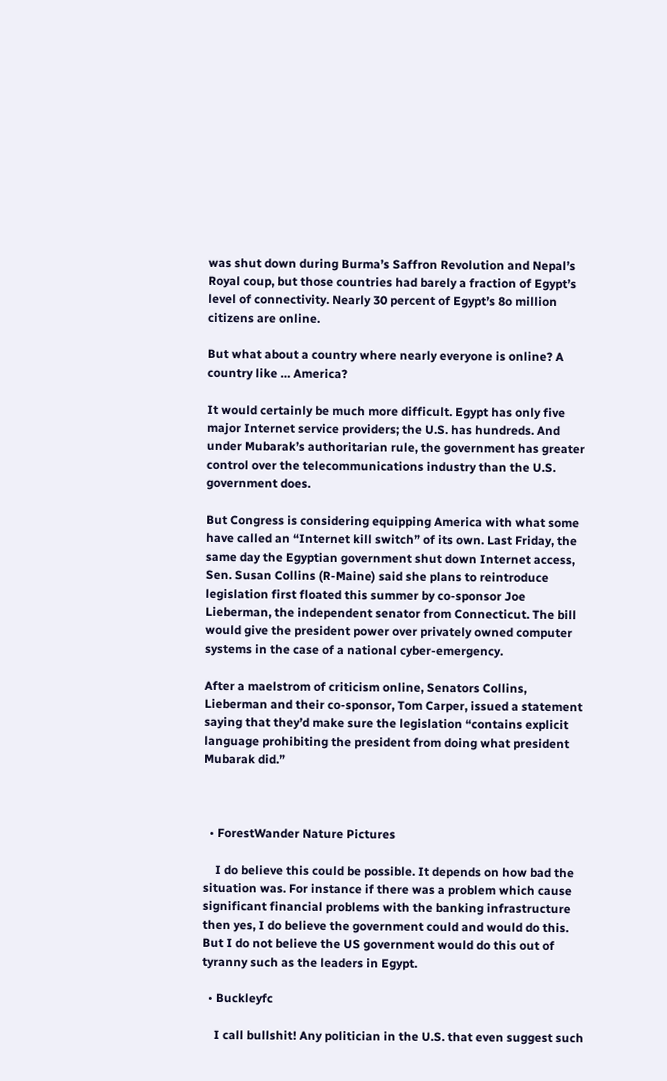was shut down during Burma’s Saffron Revolution and Nepal’s Royal coup, but those countries had barely a fraction of Egypt’s level of connectivity. Nearly 30 percent of Egypt’s 8o million citizens are online.

But what about a country where nearly everyone is online? A country like … America?

It would certainly be much more difficult. Egypt has only five major Internet service providers; the U.S. has hundreds. And under Mubarak’s authoritarian rule, the government has greater control over the telecommunications industry than the U.S. government does.

But Congress is considering equipping America with what some have called an “Internet kill switch” of its own. Last Friday, the same day the Egyptian government shut down Internet access,  Sen. Susan Collins (R-Maine) said she plans to reintroduce legislation first floated this summer by co-sponsor Joe Lieberman, the independent senator from Connecticut. The bill would give the president power over privately owned computer systems in the case of a national cyber-emergency.

After a maelstrom of criticism online, Senators Collins, Lieberman and their co-sponsor, Tom Carper, issued a statement saying that they’d make sure the legislation “contains explicit language prohibiting the president from doing what president Mubarak did.”



  • ForestWander Nature Pictures

    I do believe this could be possible. It depends on how bad the situation was. For instance if there was a problem which cause significant financial problems with the banking infrastructure then yes, I do believe the government could and would do this. But I do not believe the US government would do this out of tyranny such as the leaders in Egypt.

  • Buckleyfc

    I call bullshit! Any politician in the U.S. that even suggest such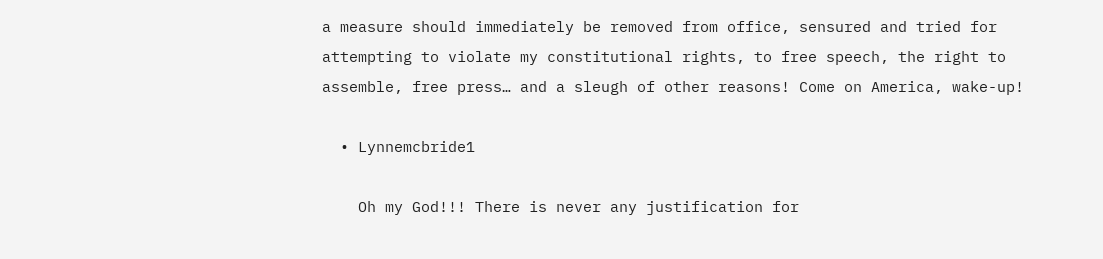a measure should immediately be removed from office, sensured and tried for attempting to violate my constitutional rights, to free speech, the right to assemble, free press… and a sleugh of other reasons! Come on America, wake-up!

  • Lynnemcbride1

    Oh my God!!! There is never any justification for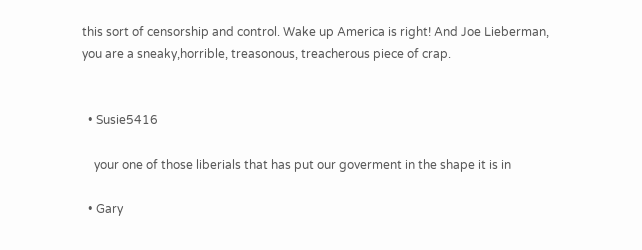this sort of censorship and control. Wake up America is right! And Joe Lieberman, you are a sneaky,horrible, treasonous, treacherous piece of crap.


  • Susie5416

    your one of those liberials that has put our goverment in the shape it is in

  • Gary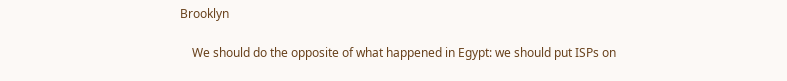Brooklyn

    We should do the opposite of what happened in Egypt: we should put ISPs on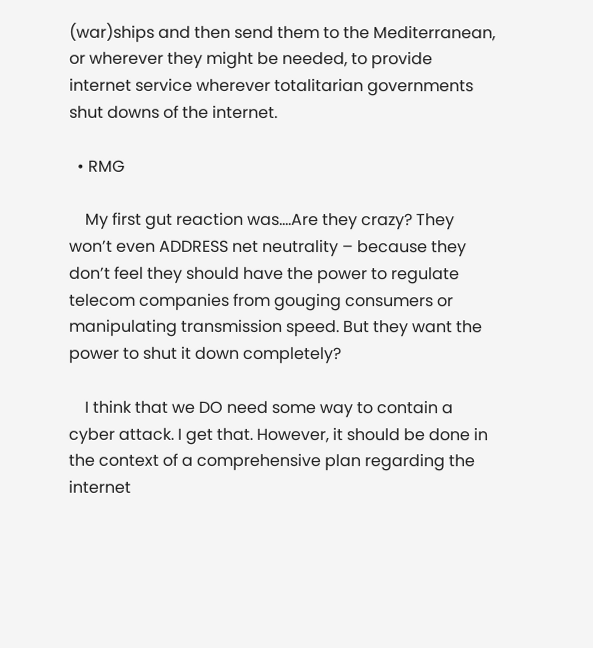(war)ships and then send them to the Mediterranean, or wherever they might be needed, to provide internet service wherever totalitarian governments shut downs of the internet.

  • RMG

    My first gut reaction was….Are they crazy? They won’t even ADDRESS net neutrality – because they don’t feel they should have the power to regulate telecom companies from gouging consumers or manipulating transmission speed. But they want the power to shut it down completely?

    I think that we DO need some way to contain a cyber attack. I get that. However, it should be done in the context of a comprehensive plan regarding the internet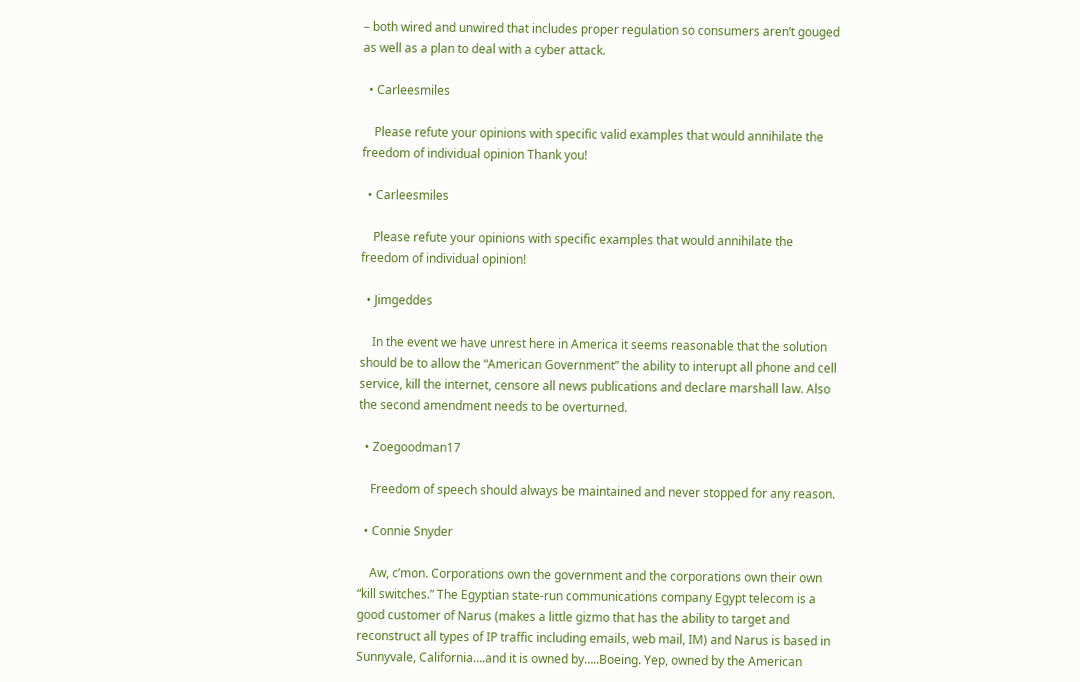– both wired and unwired that includes proper regulation so consumers aren’t gouged as well as a plan to deal with a cyber attack.

  • Carleesmiles

    Please refute your opinions with specific valid examples that would annihilate the freedom of individual opinion Thank you!

  • Carleesmiles

    Please refute your opinions with specific examples that would annihilate the freedom of individual opinion!

  • Jimgeddes

    In the event we have unrest here in America it seems reasonable that the solution should be to allow the “American Government” the ability to interupt all phone and cell service, kill the internet, censore all news publications and declare marshall law. Also the second amendment needs to be overturned.

  • Zoegoodman17

    Freedom of speech should always be maintained and never stopped for any reason.

  • Connie Snyder

    Aw, c’mon. Corporations own the government and the corporations own their own “kill switches.” The Egyptian state-run communications company Egypt telecom is a good customer of Narus (makes a little gizmo that has the ability to target and reconstruct all types of IP traffic including emails, web mail, IM) and Narus is based in Sunnyvale, California….and it is owned by…..Boeing. Yep, owned by the American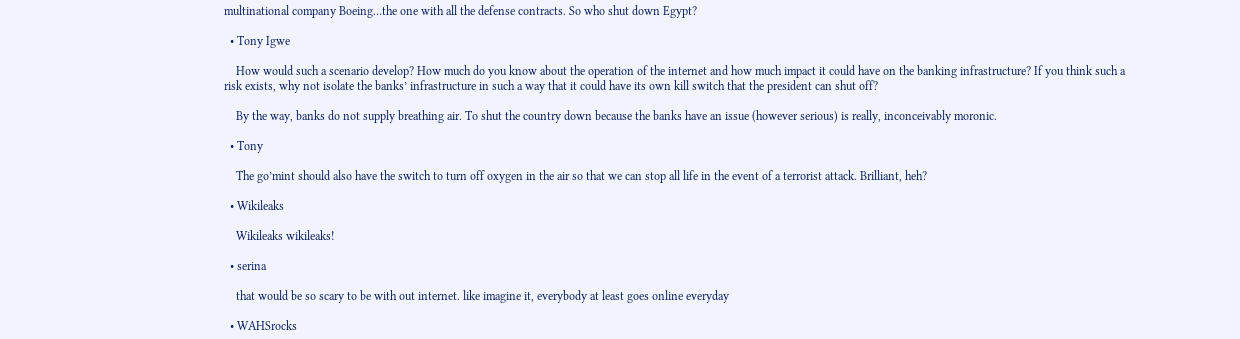multinational company Boeing…the one with all the defense contracts. So who shut down Egypt?

  • Tony Igwe

    How would such a scenario develop? How much do you know about the operation of the internet and how much impact it could have on the banking infrastructure? If you think such a risk exists, why not isolate the banks’ infrastructure in such a way that it could have its own kill switch that the president can shut off?

    By the way, banks do not supply breathing air. To shut the country down because the banks have an issue (however serious) is really, inconceivably moronic.

  • Tony

    The go’mint should also have the switch to turn off oxygen in the air so that we can stop all life in the event of a terrorist attack. Brilliant, heh?

  • Wikileaks

    Wikileaks wikileaks!

  • serina

    that would be so scary to be with out internet. like imagine it, everybody at least goes online everyday

  • WAHSrocks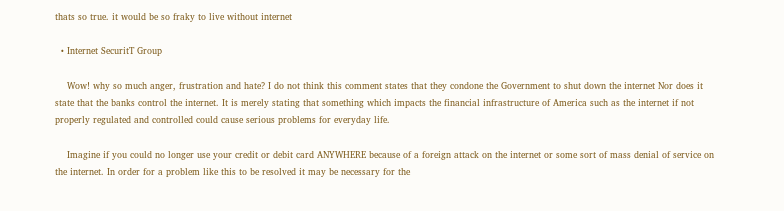thats so true. it would be so fraky to live without internet

  • Internet SecuritT Group

    Wow! why so much anger, frustration and hate? I do not think this comment states that they condone the Government to shut down the internet Nor does it state that the banks control the internet. It is merely stating that something which impacts the financial infrastructure of America such as the internet if not properly regulated and controlled could cause serious problems for everyday life.

    Imagine if you could no longer use your credit or debit card ANYWHERE because of a foreign attack on the internet or some sort of mass denial of service on the internet. In order for a problem like this to be resolved it may be necessary for the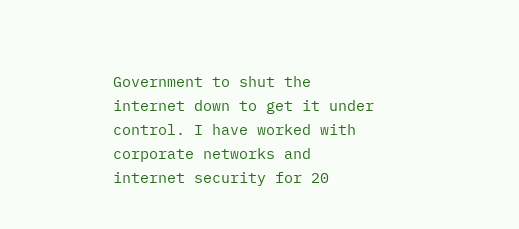Government to shut the internet down to get it under control. I have worked with corporate networks and internet security for 20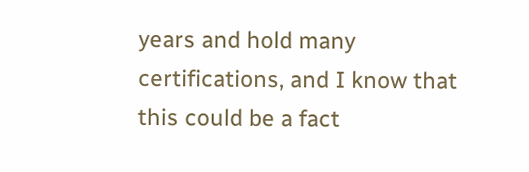years and hold many certifications, and I know that this could be a fact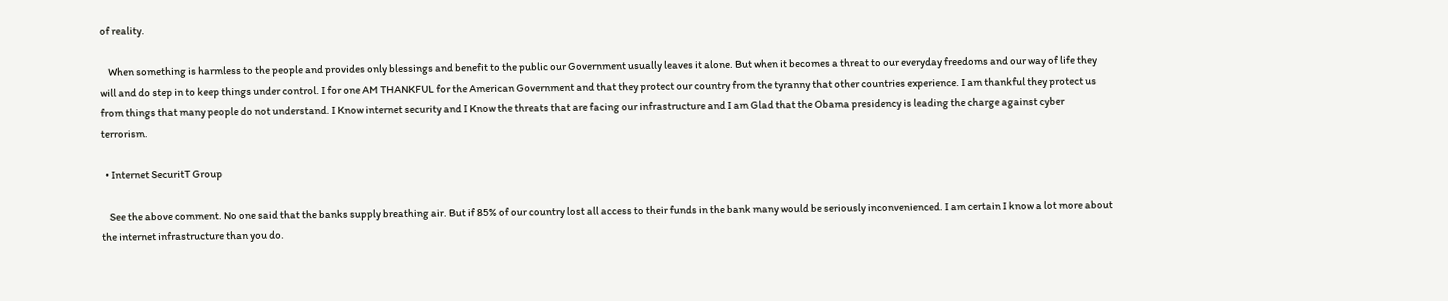of reality.

    When something is harmless to the people and provides only blessings and benefit to the public our Government usually leaves it alone. But when it becomes a threat to our everyday freedoms and our way of life they will and do step in to keep things under control. I for one AM THANKFUL for the American Government and that they protect our country from the tyranny that other countries experience. I am thankful they protect us from things that many people do not understand. I Know internet security and I Know the threats that are facing our infrastructure and I am Glad that the Obama presidency is leading the charge against cyber terrorism.

  • Internet SecuritT Group

    See the above comment. No one said that the banks supply breathing air. But if 85% of our country lost all access to their funds in the bank many would be seriously inconvenienced. I am certain I know a lot more about the internet infrastructure than you do.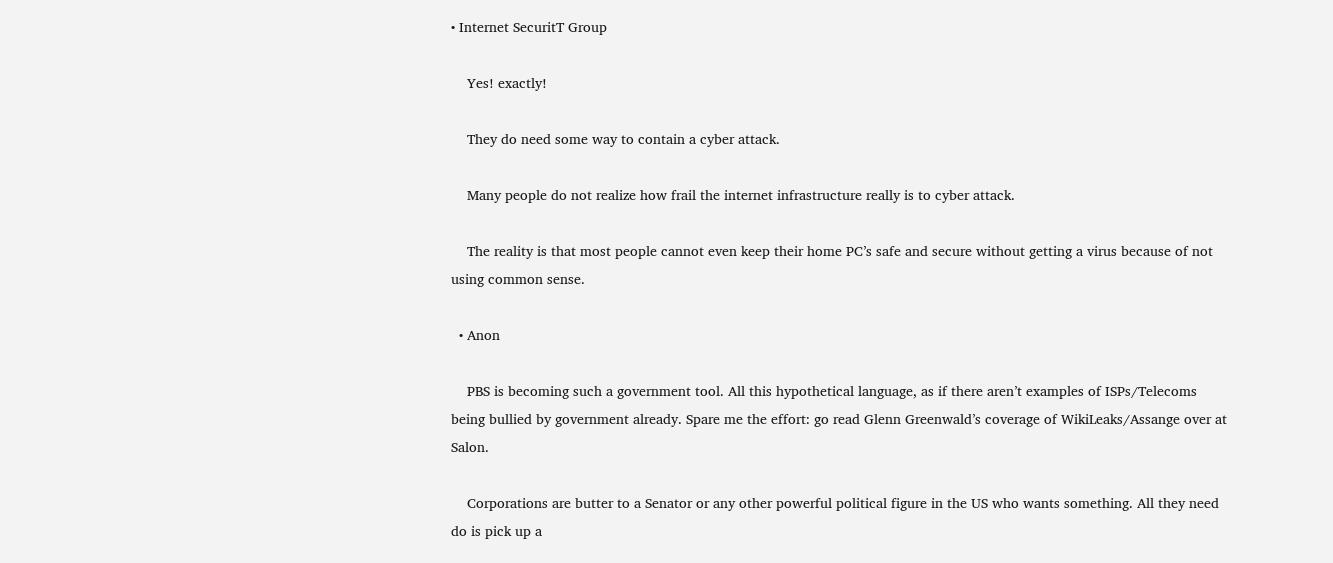• Internet SecuritT Group

    Yes! exactly!

    They do need some way to contain a cyber attack.

    Many people do not realize how frail the internet infrastructure really is to cyber attack.

    The reality is that most people cannot even keep their home PC’s safe and secure without getting a virus because of not using common sense.

  • Anon

    PBS is becoming such a government tool. All this hypothetical language, as if there aren’t examples of ISPs/Telecoms being bullied by government already. Spare me the effort: go read Glenn Greenwald’s coverage of WikiLeaks/Assange over at Salon.

    Corporations are butter to a Senator or any other powerful political figure in the US who wants something. All they need do is pick up a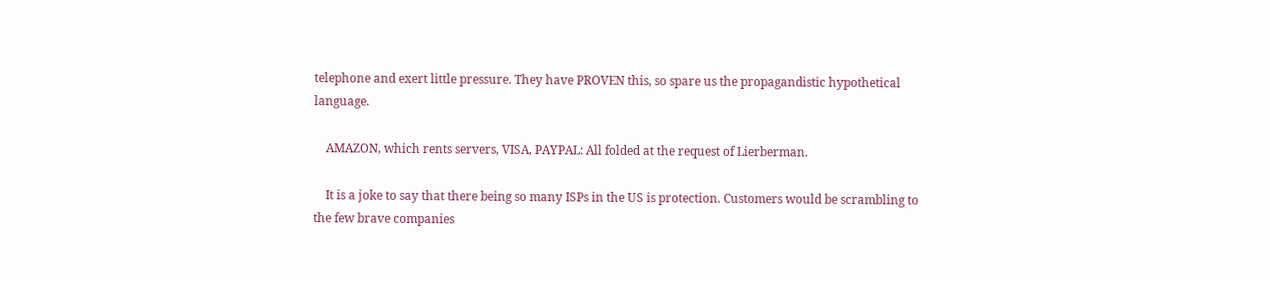telephone and exert little pressure. They have PROVEN this, so spare us the propagandistic hypothetical language.

    AMAZON, which rents servers, VISA, PAYPAL: All folded at the request of Lierberman.

    It is a joke to say that there being so many ISPs in the US is protection. Customers would be scrambling to the few brave companies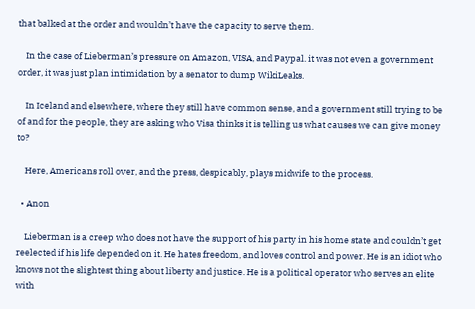that balked at the order and wouldn’t have the capacity to serve them.

    In the case of Lieberman’s pressure on Amazon, VISA, and Paypal. it was not even a government order, it was just plan intimidation by a senator to dump WikiLeaks.

    In Iceland and elsewhere, where they still have common sense, and a government still trying to be of and for the people, they are asking who Visa thinks it is telling us what causes we can give money to?

    Here, Americans roll over, and the press, despicably, plays midwife to the process.

  • Anon

    Lieberman is a creep who does not have the support of his party in his home state and couldn’t get reelected if his life depended on it. He hates freedom, and loves control and power. He is an idiot who knows not the slightest thing about liberty and justice. He is a political operator who serves an elite with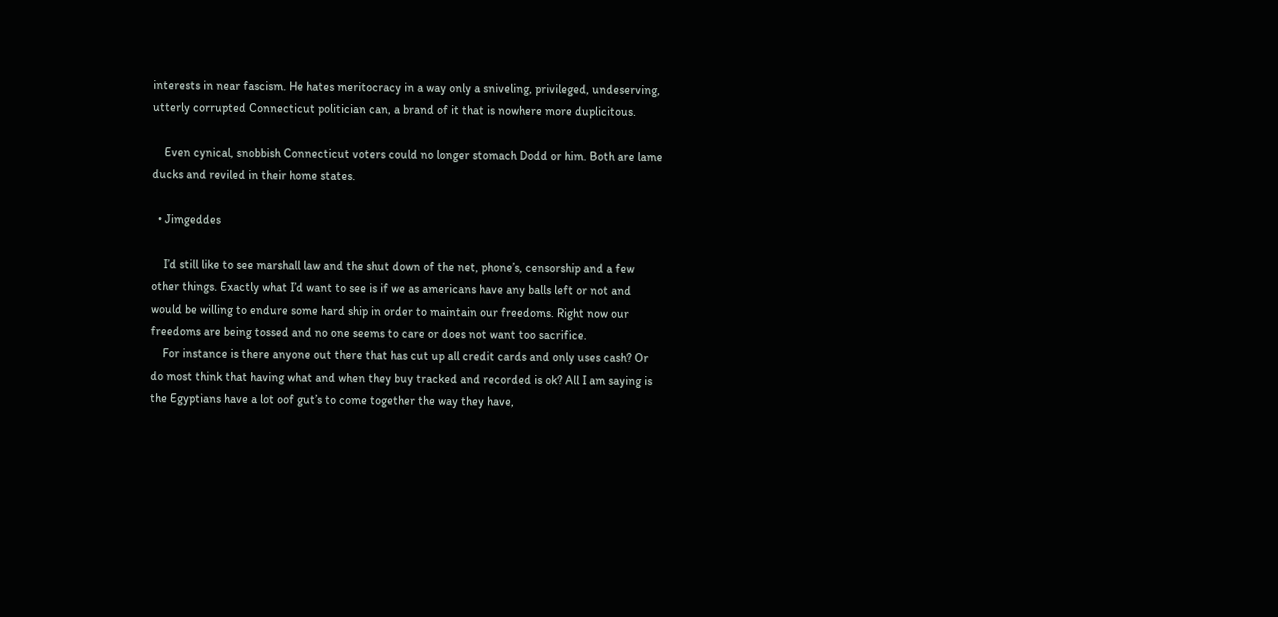interests in near fascism. He hates meritocracy in a way only a sniveling, privileged, undeserving, utterly corrupted Connecticut politician can, a brand of it that is nowhere more duplicitous.

    Even cynical, snobbish Connecticut voters could no longer stomach Dodd or him. Both are lame ducks and reviled in their home states.

  • Jimgeddes

    I’d still like to see marshall law and the shut down of the net, phone’s, censorship and a few other things. Exactly what I’d want to see is if we as americans have any balls left or not and would be willing to endure some hard ship in order to maintain our freedoms. Right now our freedoms are being tossed and no one seems to care or does not want too sacrifice.
    For instance is there anyone out there that has cut up all credit cards and only uses cash? Or do most think that having what and when they buy tracked and recorded is ok? All I am saying is the Egyptians have a lot oof gut’s to come together the way they have,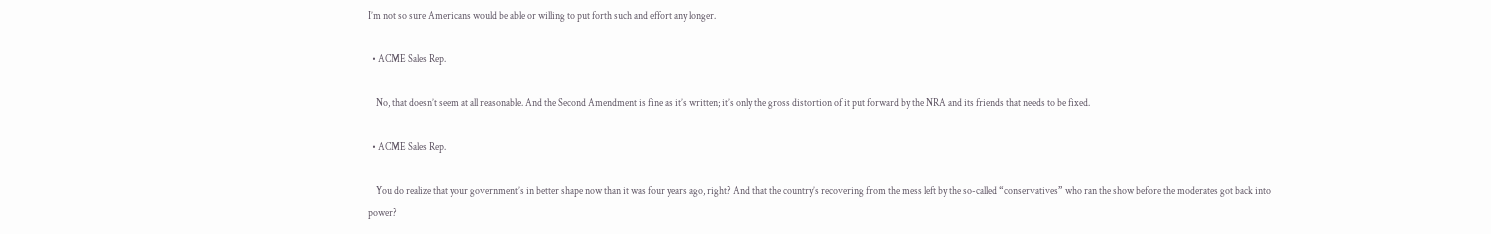I’m not so sure Americans would be able or willing to put forth such and effort any longer.

  • ACME Sales Rep.

    No, that doesn’t seem at all reasonable. And the Second Amendment is fine as it’s written; it’s only the gross distortion of it put forward by the NRA and its friends that needs to be fixed.

  • ACME Sales Rep.

    You do realize that your government’s in better shape now than it was four years ago, right? And that the country’s recovering from the mess left by the so-called “conservatives” who ran the show before the moderates got back into power?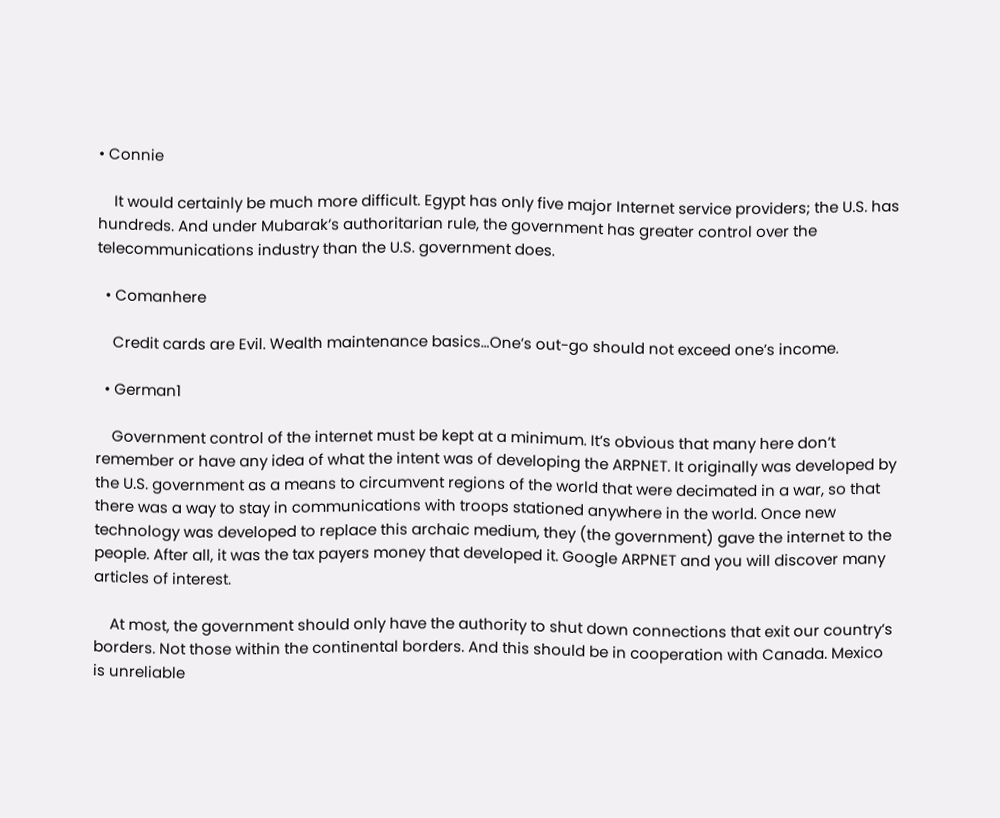• Connie

    It would certainly be much more difficult. Egypt has only five major Internet service providers; the U.S. has hundreds. And under Mubarak’s authoritarian rule, the government has greater control over the telecommunications industry than the U.S. government does.

  • Comanhere

    Credit cards are Evil. Wealth maintenance basics…One’s out-go should not exceed one’s income.

  • German1

    Government control of the internet must be kept at a minimum. It’s obvious that many here don’t remember or have any idea of what the intent was of developing the ARPNET. It originally was developed by the U.S. government as a means to circumvent regions of the world that were decimated in a war, so that there was a way to stay in communications with troops stationed anywhere in the world. Once new technology was developed to replace this archaic medium, they (the government) gave the internet to the people. After all, it was the tax payers money that developed it. Google ARPNET and you will discover many articles of interest.

    At most, the government should only have the authority to shut down connections that exit our country’s borders. Not those within the continental borders. And this should be in cooperation with Canada. Mexico is unreliable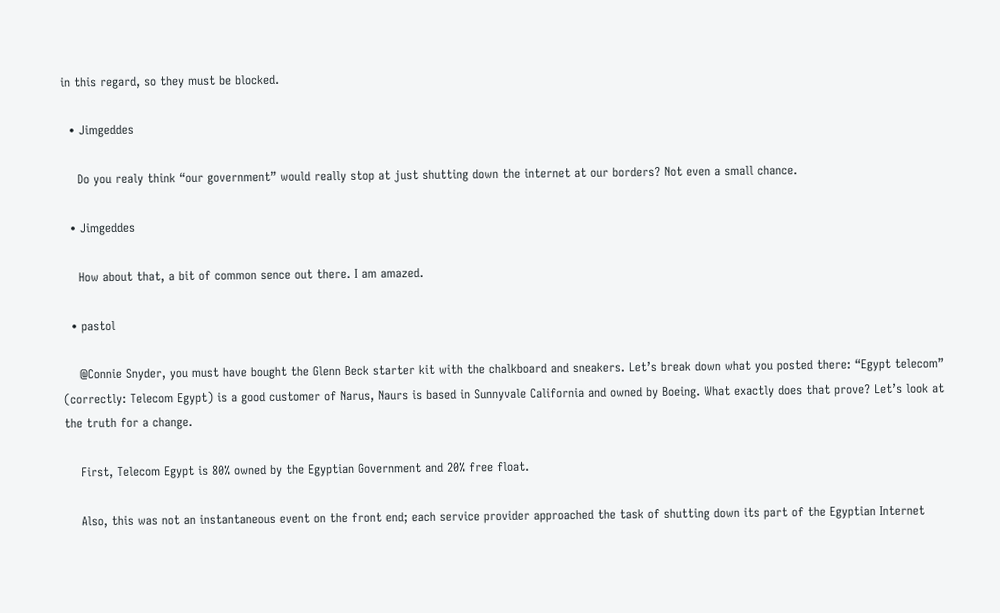in this regard, so they must be blocked.

  • Jimgeddes

    Do you realy think “our government” would really stop at just shutting down the internet at our borders? Not even a small chance.

  • Jimgeddes

    How about that, a bit of common sence out there. I am amazed.

  • pastol

    @Connie Snyder, you must have bought the Glenn Beck starter kit with the chalkboard and sneakers. Let’s break down what you posted there: “Egypt telecom” (correctly: Telecom Egypt) is a good customer of Narus, Naurs is based in Sunnyvale California and owned by Boeing. What exactly does that prove? Let’s look at the truth for a change.

    First, Telecom Egypt is 80% owned by the Egyptian Government and 20% free float.

    Also, this was not an instantaneous event on the front end; each service provider approached the task of shutting down its part of the Egyptian Internet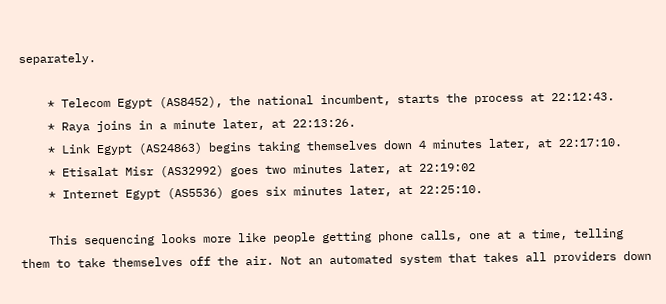separately.

    * Telecom Egypt (AS8452), the national incumbent, starts the process at 22:12:43.
    * Raya joins in a minute later, at 22:13:26.
    * Link Egypt (AS24863) begins taking themselves down 4 minutes later, at 22:17:10.
    * Etisalat Misr (AS32992) goes two minutes later, at 22:19:02
    * Internet Egypt (AS5536) goes six minutes later, at 22:25:10.

    This sequencing looks more like people getting phone calls, one at a time, telling them to take themselves off the air. Not an automated system that takes all providers down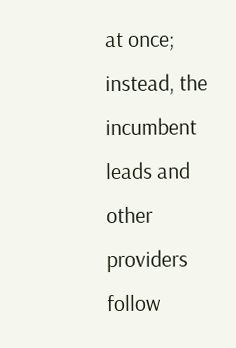at once; instead, the incumbent leads and other providers follow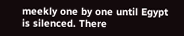meekly one by one until Egypt is silenced. There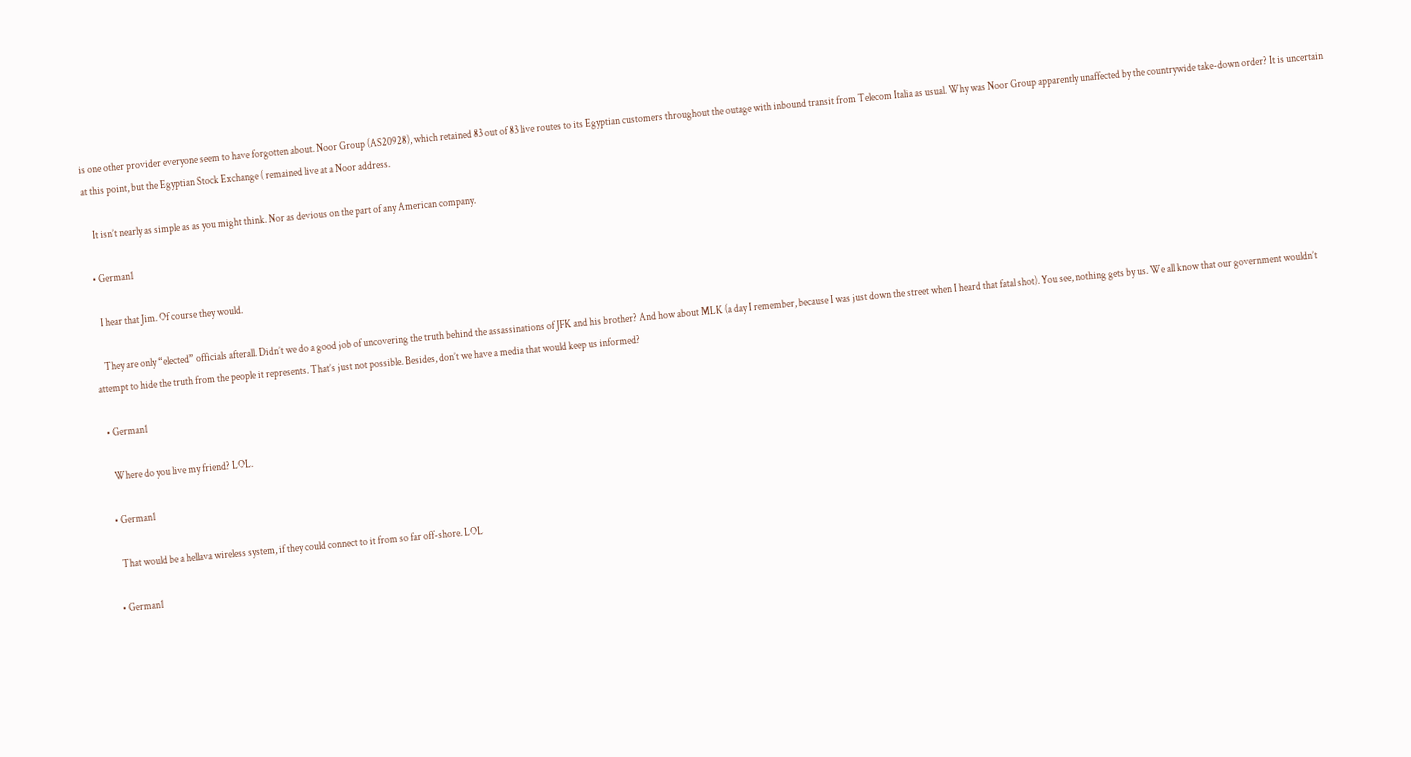is one other provider everyone seem to have forgotten about. Noor Group (AS20928), which retained 83 out of 83 live routes to its Egyptian customers throughout the outage with inbound transit from Telecom Italia as usual. Why was Noor Group apparently unaffected by the countrywide take-down order? It is uncertain at this point, but the Egyptian Stock Exchange ( remained live at a Noor address.

    It isn’t nearly as simple as as you might think. Nor as devious on the part of any American company.

  • German1

    I hear that Jim. Of course they would.

    They are only “elected” officials afterall. Didn’t we do a good job of uncovering the truth behind the assassinations of JFK and his brother? And how about MLK (a day I remember, because I was just down the street when I heard that fatal shot). You see, nothing gets by us. We all know that our government wouldn’t attempt to hide the truth from the people it represents. That’s just not possible. Besides, don’t we have a media that would keep us informed?

  • German1

    Where do you live my friend? LOL.

  • German1

    That would be a hellava wireless system, if they could connect to it from so far off-shore. LOL

  • German1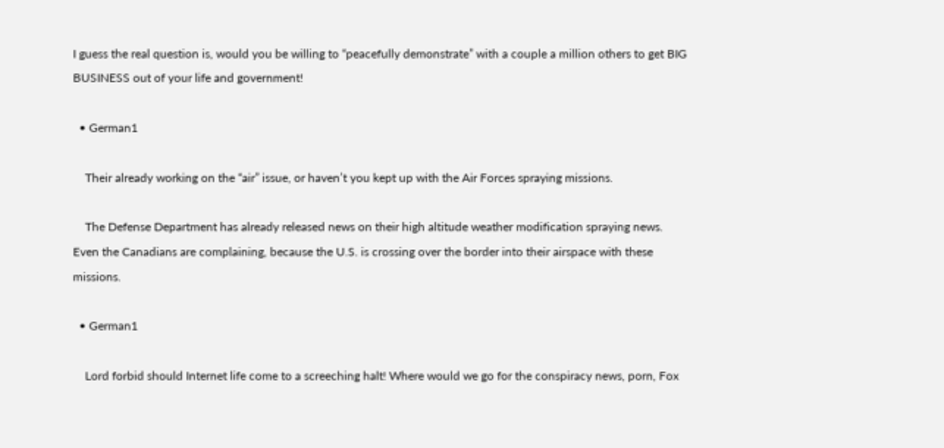I guess the real question is, would you be willing to “peacefully demonstrate” with a couple a million others to get BIG BUSINESS out of your life and government!

  • German1

    Their already working on the “air” issue, or haven’t you kept up with the Air Forces spraying missions.

    The Defense Department has already released news on their high altitude weather modification spraying news. Even the Canadians are complaining, because the U.S. is crossing over the border into their airspace with these missions.

  • German1

    Lord forbid should Internet life come to a screeching halt! Where would we go for the conspiracy news, porn, Fox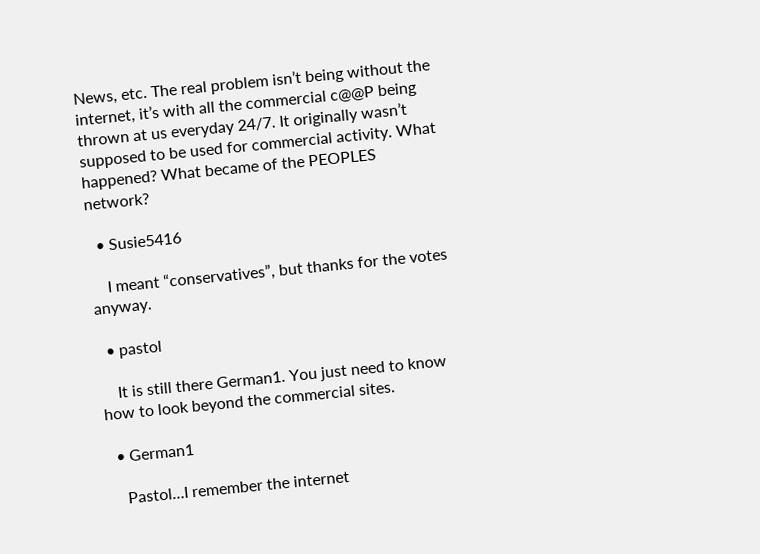News, etc. The real problem isn’t being without the internet, it’s with all the commercial c@@P being thrown at us everyday 24/7. It originally wasn’t supposed to be used for commercial activity. What happened? What became of the PEOPLES network?

  • Susie5416

    I meant “conservatives”, but thanks for the votes anyway.

  • pastol

    It is still there German1. You just need to know how to look beyond the commercial sites.

  • German1

    Pastol…I remember the internet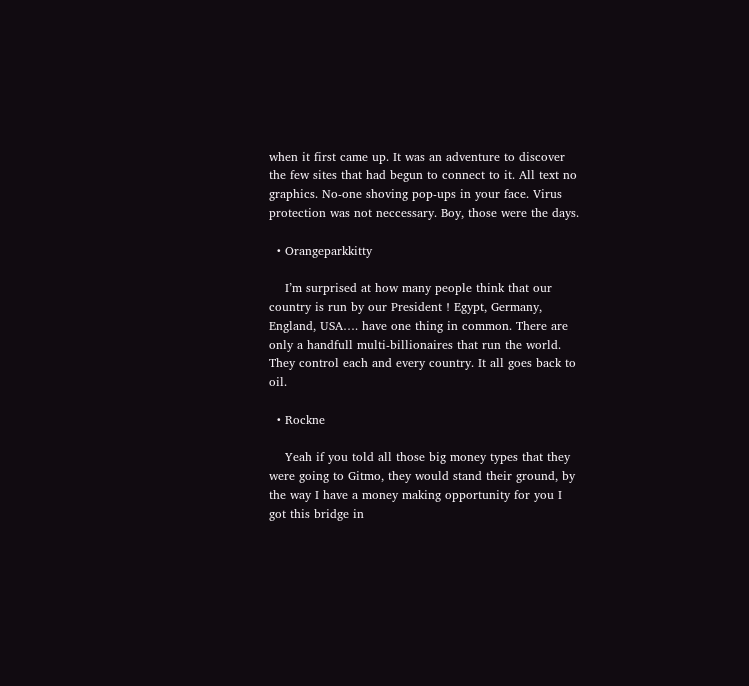when it first came up. It was an adventure to discover the few sites that had begun to connect to it. All text no graphics. No-one shoving pop-ups in your face. Virus protection was not neccessary. Boy, those were the days.

  • Orangeparkkitty

    I’m surprised at how many people think that our country is run by our President ! Egypt, Germany, England, USA…. have one thing in common. There are only a handfull multi-billionaires that run the world. They control each and every country. It all goes back to oil.

  • Rockne

    Yeah if you told all those big money types that they were going to Gitmo, they would stand their ground, by the way I have a money making opportunity for you I got this bridge in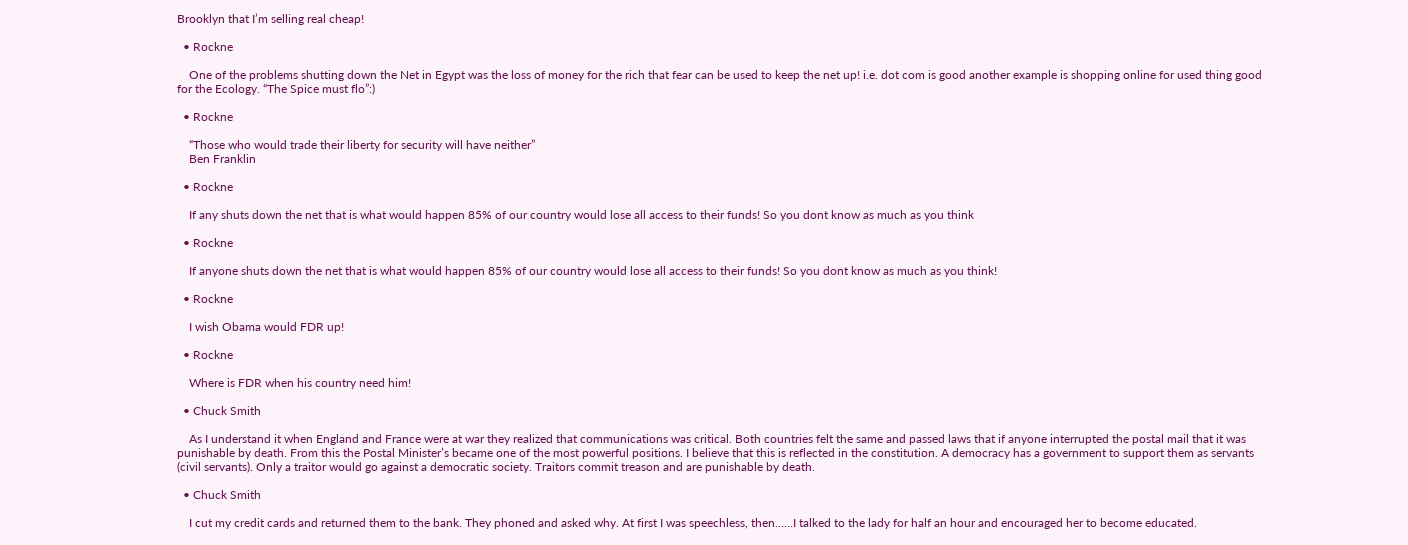Brooklyn that I’m selling real cheap!

  • Rockne

    One of the problems shutting down the Net in Egypt was the loss of money for the rich that fear can be used to keep the net up! i.e. dot com is good another example is shopping online for used thing good for the Ecology. “The Spice must flo”:)

  • Rockne

    “Those who would trade their liberty for security will have neither”
    Ben Franklin

  • Rockne

    If any shuts down the net that is what would happen 85% of our country would lose all access to their funds! So you dont know as much as you think

  • Rockne

    If anyone shuts down the net that is what would happen 85% of our country would lose all access to their funds! So you dont know as much as you think!

  • Rockne

    I wish Obama would FDR up!

  • Rockne

    Where is FDR when his country need him!

  • Chuck Smith

    As I understand it when England and France were at war they realized that communications was critical. Both countries felt the same and passed laws that if anyone interrupted the postal mail that it was punishable by death. From this the Postal Minister’s became one of the most powerful positions. I believe that this is reflected in the constitution. A democracy has a government to support them as servants (civil servants). Only a traitor would go against a democratic society. Traitors commit treason and are punishable by death.

  • Chuck Smith

    I cut my credit cards and returned them to the bank. They phoned and asked why. At first I was speechless, then……I talked to the lady for half an hour and encouraged her to become educated.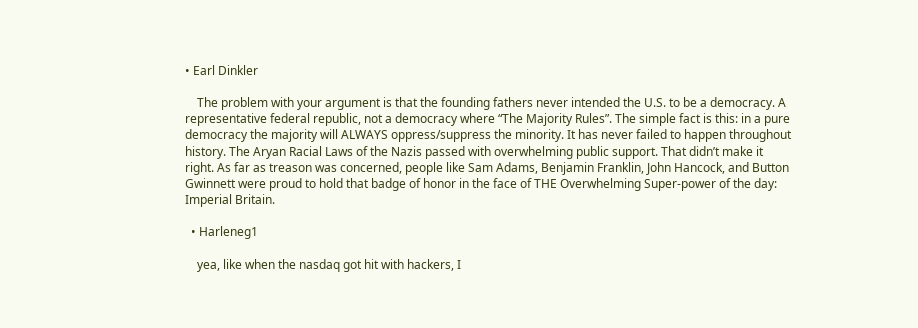• Earl Dinkler

    The problem with your argument is that the founding fathers never intended the U.S. to be a democracy. A representative federal republic, not a democracy where “The Majority Rules”. The simple fact is this: in a pure democracy the majority will ALWAYS oppress/suppress the minority. It has never failed to happen throughout history. The Aryan Racial Laws of the Nazis passed with overwhelming public support. That didn’t make it right. As far as treason was concerned, people like Sam Adams, Benjamin Franklin, John Hancock, and Button Gwinnett were proud to hold that badge of honor in the face of THE Overwhelming Super-power of the day: Imperial Britain.

  • Harleneg1

    yea, like when the nasdaq got hit with hackers, I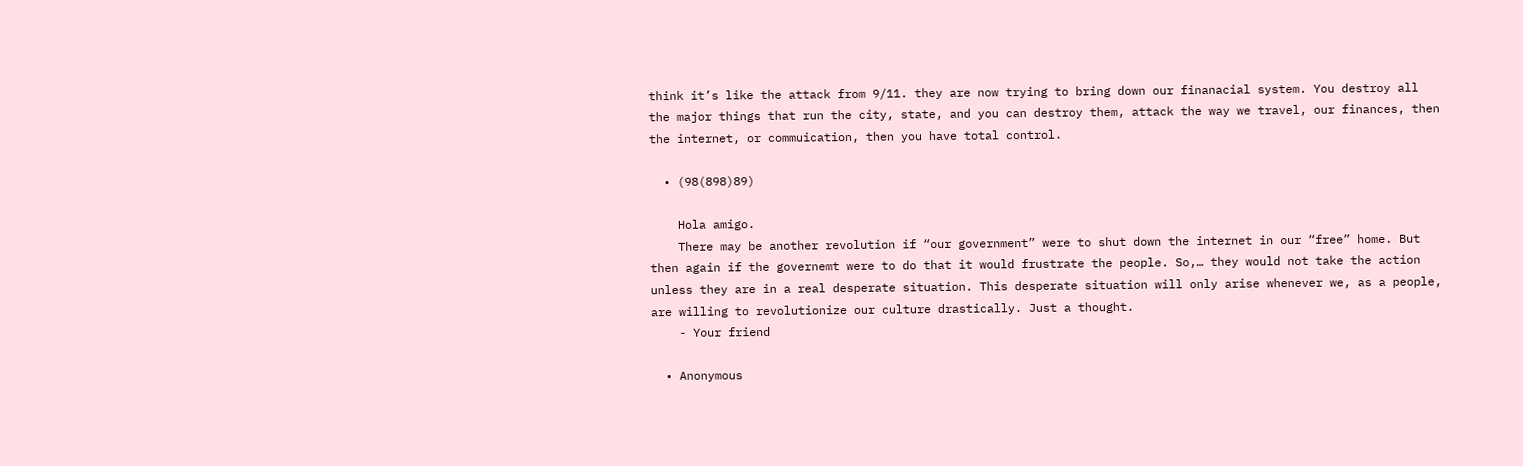think it’s like the attack from 9/11. they are now trying to bring down our finanacial system. You destroy all the major things that run the city, state, and you can destroy them, attack the way we travel, our finances, then the internet, or commuication, then you have total control.

  • (98(898)89)

    Hola amigo.
    There may be another revolution if “our government” were to shut down the internet in our “free” home. But then again if the governemt were to do that it would frustrate the people. So,… they would not take the action unless they are in a real desperate situation. This desperate situation will only arise whenever we, as a people, are willing to revolutionize our culture drastically. Just a thought.
    - Your friend

  • Anonymous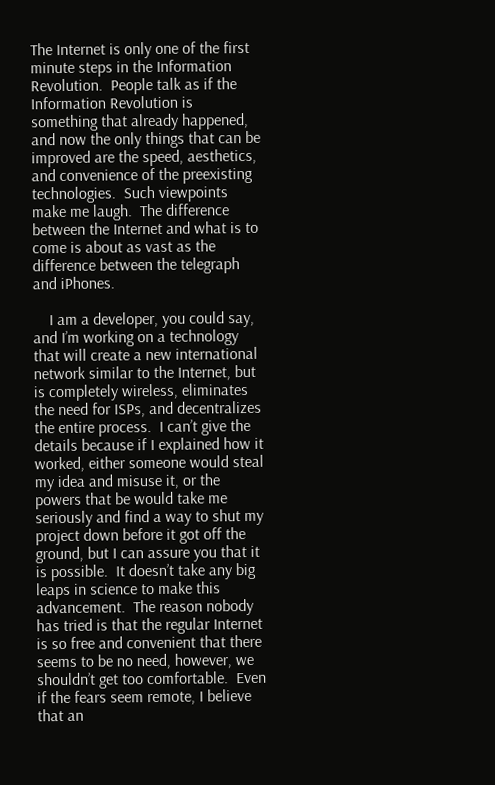The Internet is only one of the first minute steps in the Information Revolution.  People talk as if the Information Revolution is something that already happened, and now the only things that can be improved are the speed, aesthetics, and convenience of the preexisting technologies.  Such viewpoints make me laugh.  The difference between the Internet and what is to come is about as vast as the difference between the telegraph and iPhones.

    I am a developer, you could say, and I’m working on a technology that will create a new international network similar to the Internet, but is completely wireless, eliminates the need for ISPs, and decentralizes the entire process.  I can’t give the details because if I explained how it worked, either someone would steal my idea and misuse it, or the powers that be would take me seriously and find a way to shut my project down before it got off the ground, but I can assure you that it is possible.  It doesn’t take any big leaps in science to make this advancement.  The reason nobody has tried is that the regular Internet is so free and convenient that there seems to be no need, however, we shouldn’t get too comfortable.  Even if the fears seem remote, I believe that an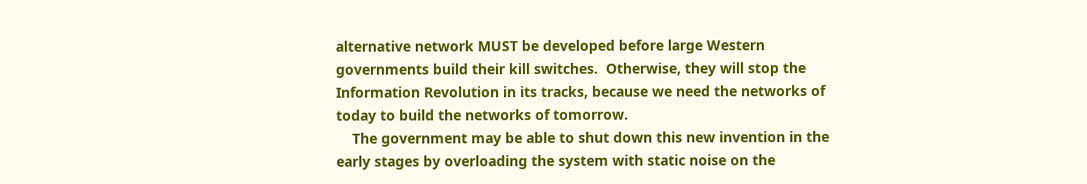alternative network MUST be developed before large Western governments build their kill switches.  Otherwise, they will stop the Information Revolution in its tracks, because we need the networks of today to build the networks of tomorrow.
    The government may be able to shut down this new invention in the early stages by overloading the system with static noise on the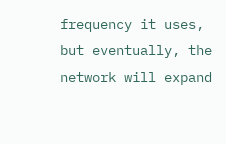frequency it uses, but eventually, the network will expand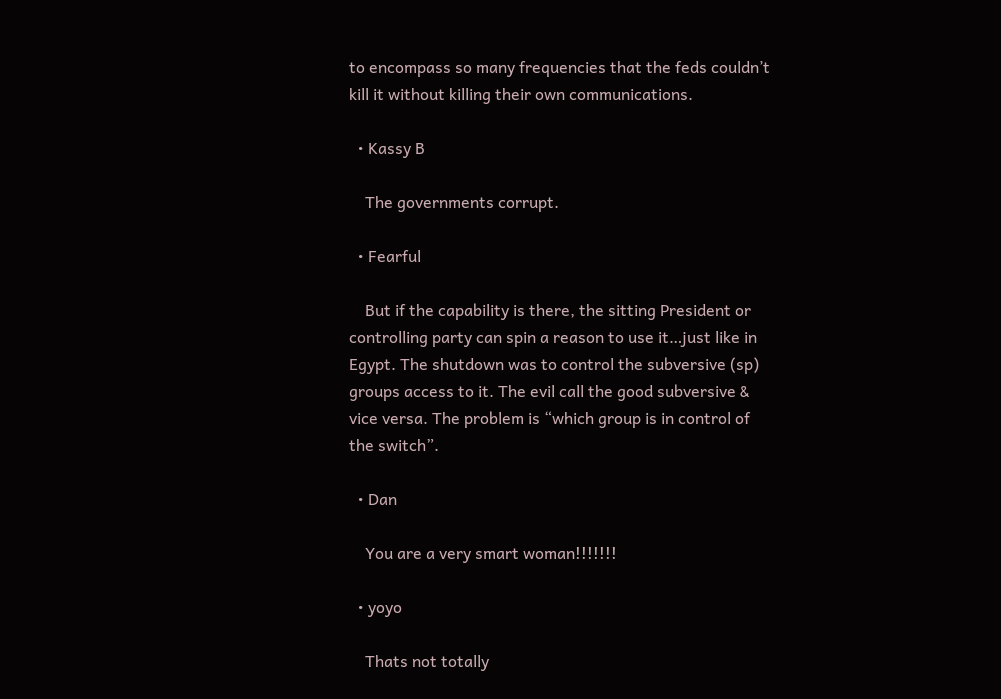to encompass so many frequencies that the feds couldn’t kill it without killing their own communications.

  • Kassy B

    The governments corrupt.

  • Fearful

    But if the capability is there, the sitting President or controlling party can spin a reason to use it…just like in Egypt. The shutdown was to control the subversive (sp) groups access to it. The evil call the good subversive & vice versa. The problem is “which group is in control of the switch”.

  • Dan

    You are a very smart woman!!!!!!!

  • yoyo

    Thats not totally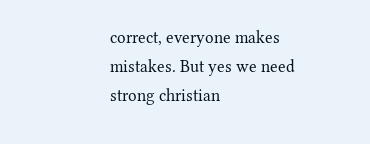correct, everyone makes mistakes. But yes we need strong christian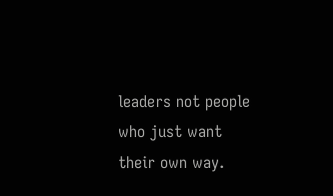leaders not people who just want their own way.